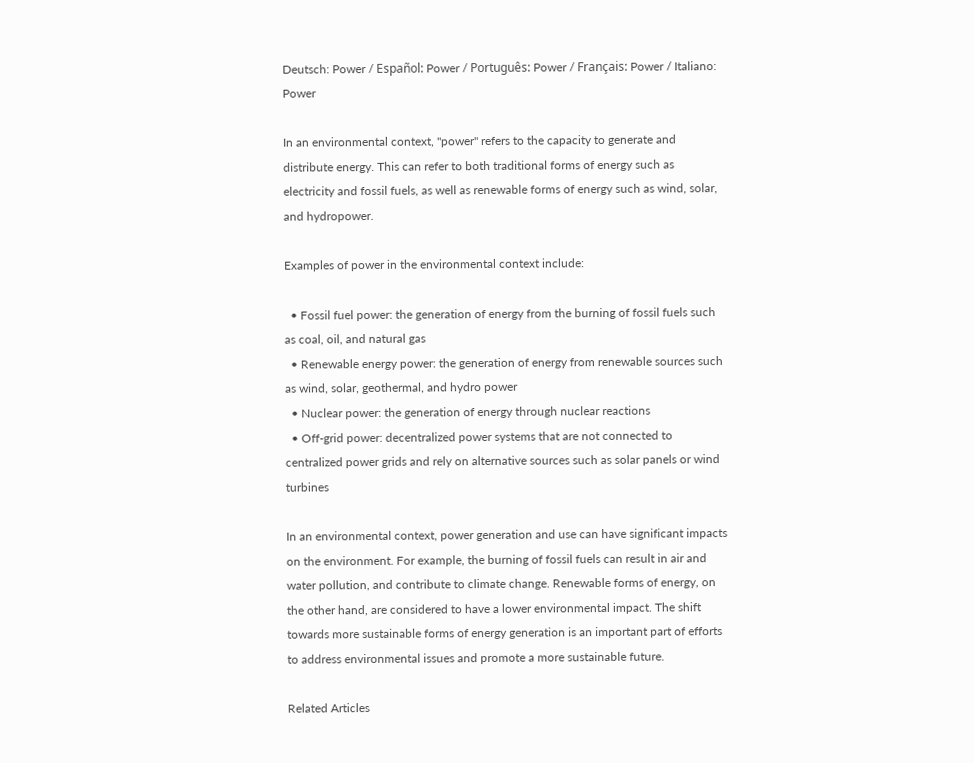Deutsch: Power / Español: Power / Português: Power / Français: Power / Italiano: Power

In an environmental context, "power" refers to the capacity to generate and distribute energy. This can refer to both traditional forms of energy such as electricity and fossil fuels, as well as renewable forms of energy such as wind, solar, and hydropower.

Examples of power in the environmental context include:

  • Fossil fuel power: the generation of energy from the burning of fossil fuels such as coal, oil, and natural gas
  • Renewable energy power: the generation of energy from renewable sources such as wind, solar, geothermal, and hydro power
  • Nuclear power: the generation of energy through nuclear reactions
  • Off-grid power: decentralized power systems that are not connected to centralized power grids and rely on alternative sources such as solar panels or wind turbines

In an environmental context, power generation and use can have significant impacts on the environment. For example, the burning of fossil fuels can result in air and water pollution, and contribute to climate change. Renewable forms of energy, on the other hand, are considered to have a lower environmental impact. The shift towards more sustainable forms of energy generation is an important part of efforts to address environmental issues and promote a more sustainable future.

Related Articles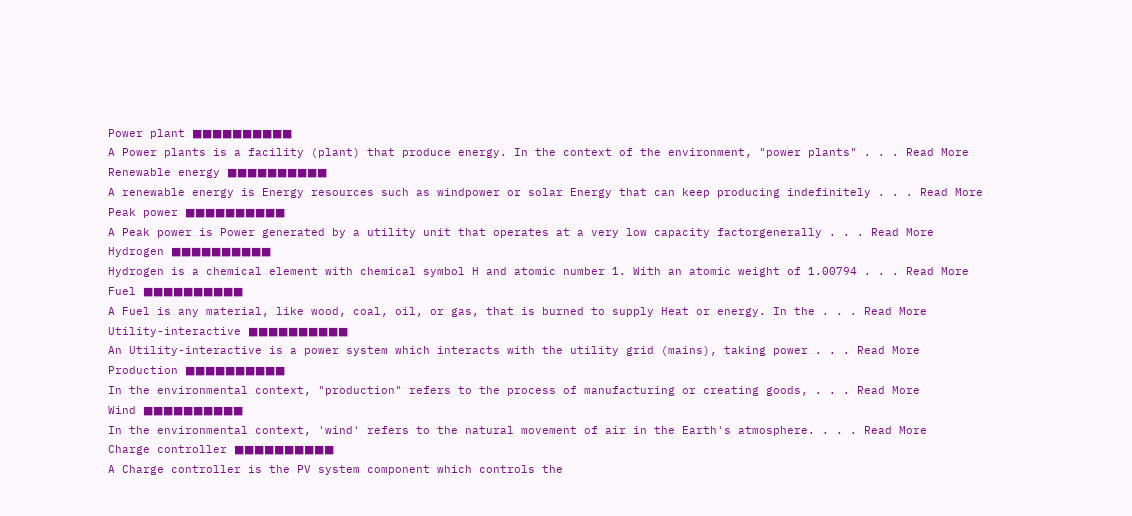Power plant ■■■■■■■■■■
A Power plants is a facility (plant) that produce energy. In the context of the environment, "power plants" . . . Read More
Renewable energy ■■■■■■■■■■
A renewable energy is Energy resources such as windpower or solar Energy that can keep producing indefinitely . . . Read More
Peak power ■■■■■■■■■■
A Peak power is Power generated by a utility unit that operates at a very low capacity factorgenerally . . . Read More
Hydrogen ■■■■■■■■■■
Hydrogen is a chemical element with chemical symbol H and atomic number 1. With an atomic weight of 1.00794 . . . Read More
Fuel ■■■■■■■■■■
A Fuel is any material, like wood, coal, oil, or gas, that is burned to supply Heat or energy. In the . . . Read More
Utility-interactive ■■■■■■■■■■
An Utility-interactive is a power system which interacts with the utility grid (mains), taking power . . . Read More
Production ■■■■■■■■■■
In the environmental context, "production" refers to the process of manufacturing or creating goods, . . . Read More
Wind ■■■■■■■■■■
In the environmental context, 'wind' refers to the natural movement of air in the Earth's atmosphere. . . . Read More
Charge controller ■■■■■■■■■■
A Charge controller is the PV system component which controls the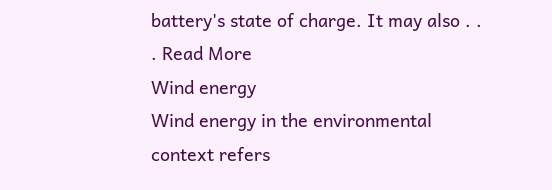battery's state of charge. It may also . . . Read More
Wind energy
Wind energy in the environmental context refers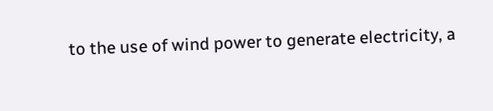to the use of wind power to generate electricity, a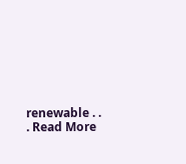renewable . . . Read More